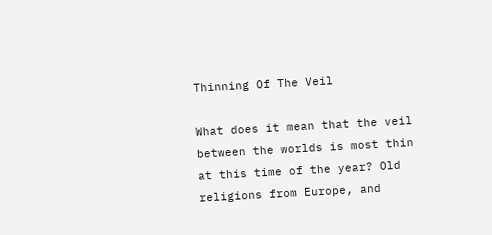Thinning Of The Veil

What does it mean that the veil between the worlds is most thin at this time of the year? Old religions from Europe, and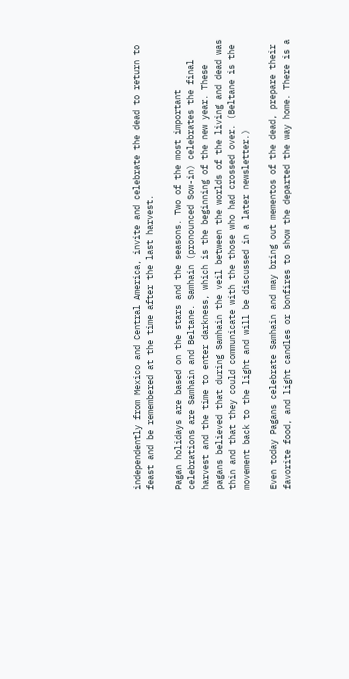independently from Mexico and Central America, invite and celebrate the dead to return to feast and be remembered at the time after the last harvest.

Pagan holidays are based on the stars and the seasons. Two of the most important celebrations are Samhain and Beltane. Samhain (pronounced Sow-in) celebrates the final harvest and the time to enter darkness, which is the beginning of the new year. These pagans believed that during Samhain the veil between the worlds of the living and dead was thin and that they could communicate with the those who had crossed over. (Beltane is the movement back to the light and will be discussed in a later newsletter.)

Even today Pagans celebrate Samhain and may bring out mementos of the dead, prepare their favorite food, and light candles or bonfires to show the departed the way home. There is a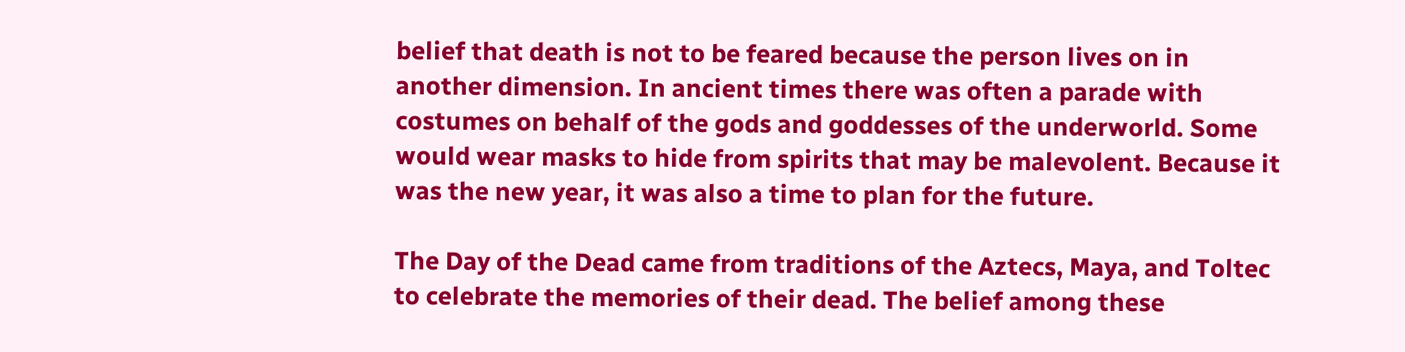belief that death is not to be feared because the person lives on in another dimension. In ancient times there was often a parade with costumes on behalf of the gods and goddesses of the underworld. Some would wear masks to hide from spirits that may be malevolent. Because it was the new year, it was also a time to plan for the future.

The Day of the Dead came from traditions of the Aztecs, Maya, and Toltec to celebrate the memories of their dead. The belief among these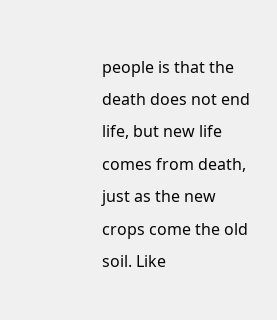people is that the death does not end life, but new life comes from death, just as the new crops come the old soil. Like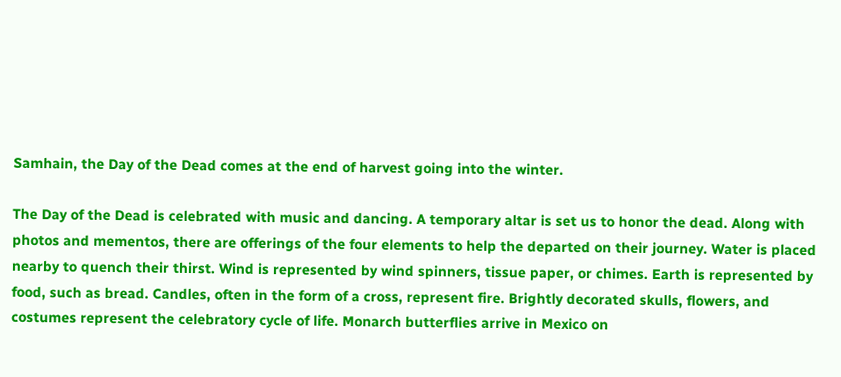Samhain, the Day of the Dead comes at the end of harvest going into the winter.

The Day of the Dead is celebrated with music and dancing. A temporary altar is set us to honor the dead. Along with photos and mementos, there are offerings of the four elements to help the departed on their journey. Water is placed nearby to quench their thirst. Wind is represented by wind spinners, tissue paper, or chimes. Earth is represented by food, such as bread. Candles, often in the form of a cross, represent fire. Brightly decorated skulls, flowers, and costumes represent the celebratory cycle of life. Monarch butterflies arrive in Mexico on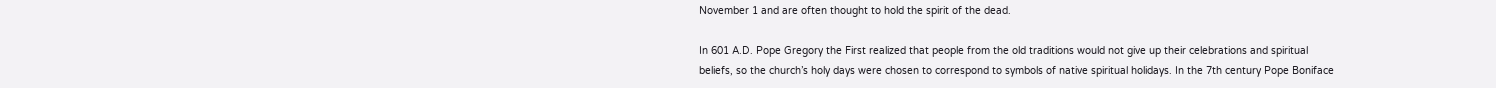November 1 and are often thought to hold the spirit of the dead.

In 601 A.D. Pope Gregory the First realized that people from the old traditions would not give up their celebrations and spiritual beliefs, so the church’s holy days were chosen to correspond to symbols of native spiritual holidays. In the 7th century Pope Boniface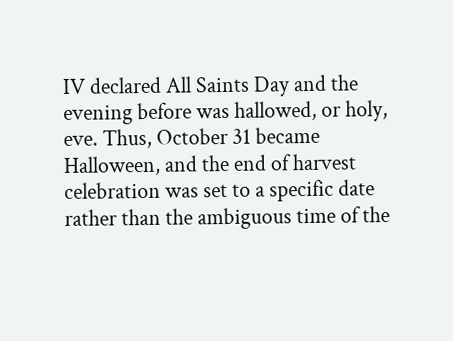IV declared All Saints Day and the evening before was hallowed, or holy, eve. Thus, October 31 became Halloween, and the end of harvest celebration was set to a specific date rather than the ambiguous time of the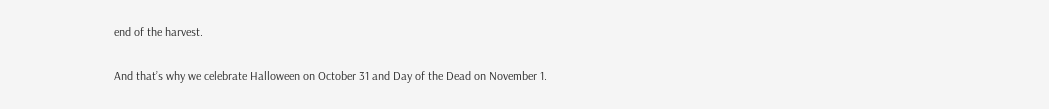end of the harvest.

And that’s why we celebrate Halloween on October 31 and Day of the Dead on November 1.